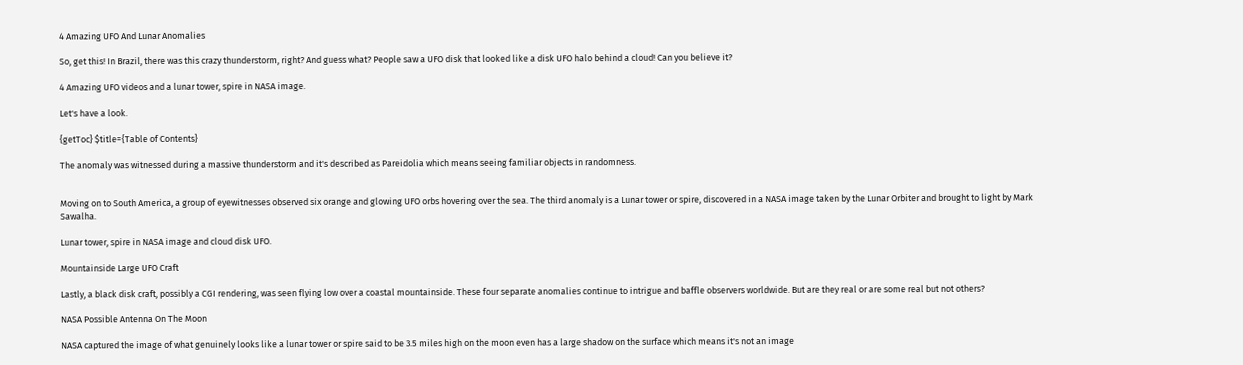4 Amazing UFO And Lunar Anomalies

So, get this! In Brazil, there was this crazy thunderstorm, right? And guess what? People saw a UFO disk that looked like a disk UFO halo behind a cloud! Can you believe it?

4 Amazing UFO videos and a lunar tower, spire in NASA image.

Let's have a look.

{getToc} $title={Table of Contents}

The anomaly was witnessed during a massive thunderstorm and it's described as Pareidolia which means seeing familiar objects in randomness.


Moving on to South America, a group of eyewitnesses observed six orange and glowing UFO orbs hovering over the sea. The third anomaly is a Lunar tower or spire, discovered in a NASA image taken by the Lunar Orbiter and brought to light by Mark Sawalha.

Lunar tower, spire in NASA image and cloud disk UFO.

Mountainside Large UFO Craft

Lastly, a black disk craft, possibly a CGI rendering, was seen flying low over a coastal mountainside. These four separate anomalies continue to intrigue and baffle observers worldwide. But are they real or are some real but not others?

NASA Possible Antenna On The Moon

NASA captured the image of what genuinely looks like a lunar tower or spire said to be 3.5 miles high on the moon even has a large shadow on the surface which means it's not an image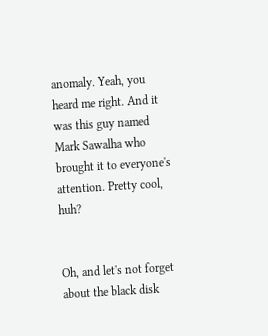anomaly. Yeah, you heard me right. And it was this guy named Mark Sawalha who brought it to everyone's attention. Pretty cool, huh?


Oh, and let's not forget about the black disk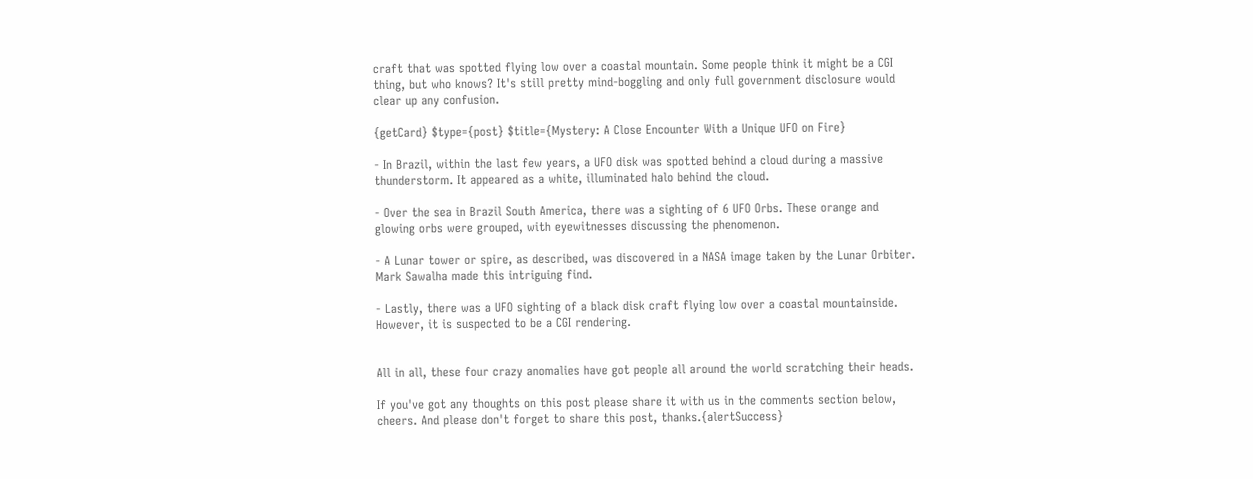craft that was spotted flying low over a coastal mountain. Some people think it might be a CGI thing, but who knows? It's still pretty mind-boggling and only full government disclosure would clear up any confusion.

{getCard} $type={post} $title={Mystery: A Close Encounter With a Unique UFO on Fire}

- In Brazil, within the last few years, a UFO disk was spotted behind a cloud during a massive thunderstorm. It appeared as a white, illuminated halo behind the cloud.

- Over the sea in Brazil South America, there was a sighting of 6 UFO Orbs. These orange and glowing orbs were grouped, with eyewitnesses discussing the phenomenon.

- A Lunar tower or spire, as described, was discovered in a NASA image taken by the Lunar Orbiter. Mark Sawalha made this intriguing find.

- Lastly, there was a UFO sighting of a black disk craft flying low over a coastal mountainside. However, it is suspected to be a CGI rendering.


All in all, these four crazy anomalies have got people all around the world scratching their heads.

If you've got any thoughts on this post please share it with us in the comments section below, cheers. And please don't forget to share this post, thanks.{alertSuccess}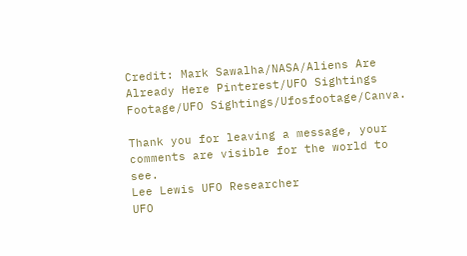Credit: Mark Sawalha/NASA/Aliens Are Already Here Pinterest/UFO Sightings Footage/UFO Sightings/Ufosfootage/Canva.

Thank you for leaving a message, your comments are visible for the world to see.
Lee Lewis UFO Researcher
UFO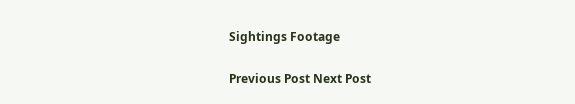Sightings Footage

Previous Post Next Post